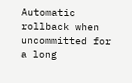Automatic rollback when uncommitted for a long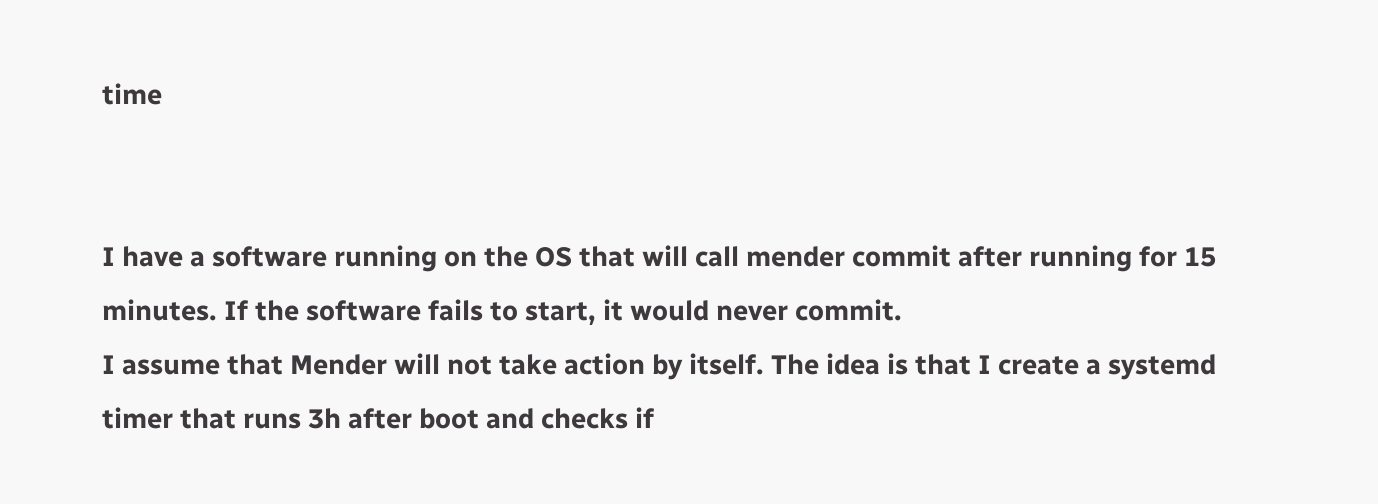time


I have a software running on the OS that will call mender commit after running for 15 minutes. If the software fails to start, it would never commit.
I assume that Mender will not take action by itself. The idea is that I create a systemd timer that runs 3h after boot and checks if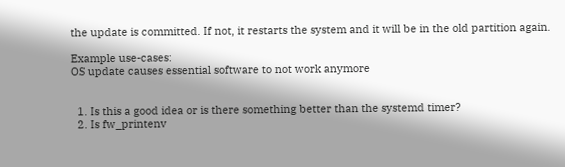the update is committed. If not, it restarts the system and it will be in the old partition again.

Example use-cases:
OS update causes essential software to not work anymore


  1. Is this a good idea or is there something better than the systemd timer?
  2. Is fw_printenv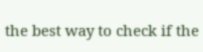the best way to check if the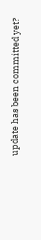update has been committed yet?